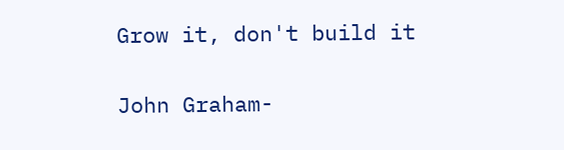Grow it, don't build it

John Graham-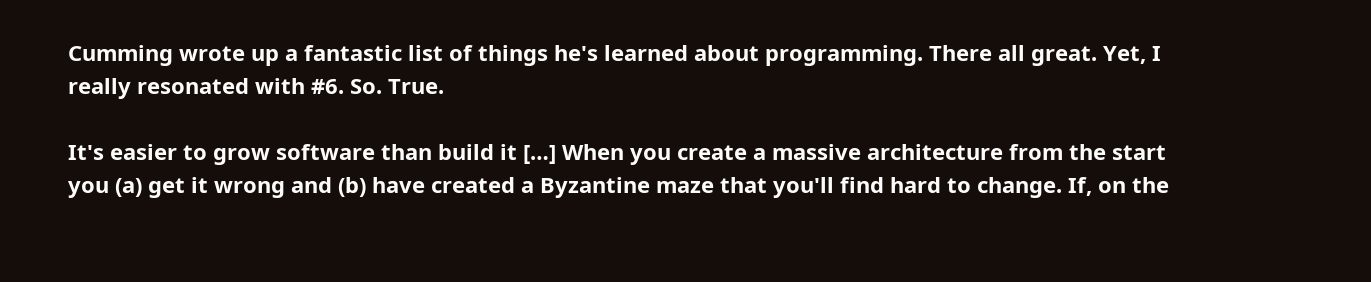Cumming wrote up a fantastic list of things he's learned about programming. There all great. Yet, I really resonated with #6. So. True.

It's easier to grow software than build it […] When you create a massive architecture from the start you (a) get it wrong and (b) have created a Byzantine maze that you'll find hard to change. If, on the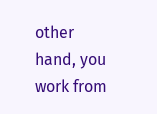other hand, you work from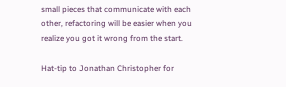small pieces that communicate with each other, refactoring will be easier when you realize you got it wrong from the start.

Hat-tip to Jonathan Christopher for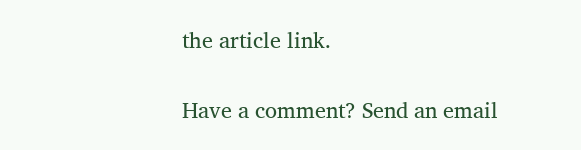the article link.

Have a comment? Send an email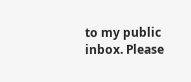to my public inbox. Please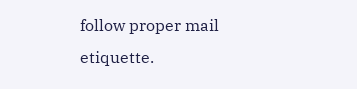follow proper mail etiquette.